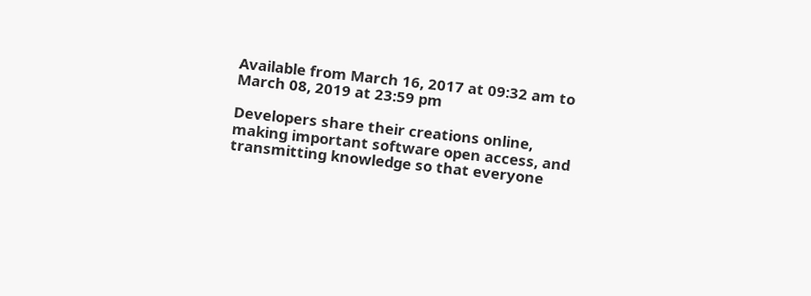Available from March 16, 2017 at 09:32 am to March 08, 2019 at 23:59 pm

Developers share their creations online, making important software open access, and transmitting knowledge so that everyone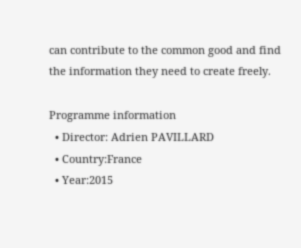can contribute to the common good and find the information they need to create freely.

Programme information
  • Director: Adrien PAVILLARD
  • Country:France
  • Year:2015